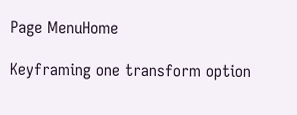Page MenuHome

Keyframing one transform option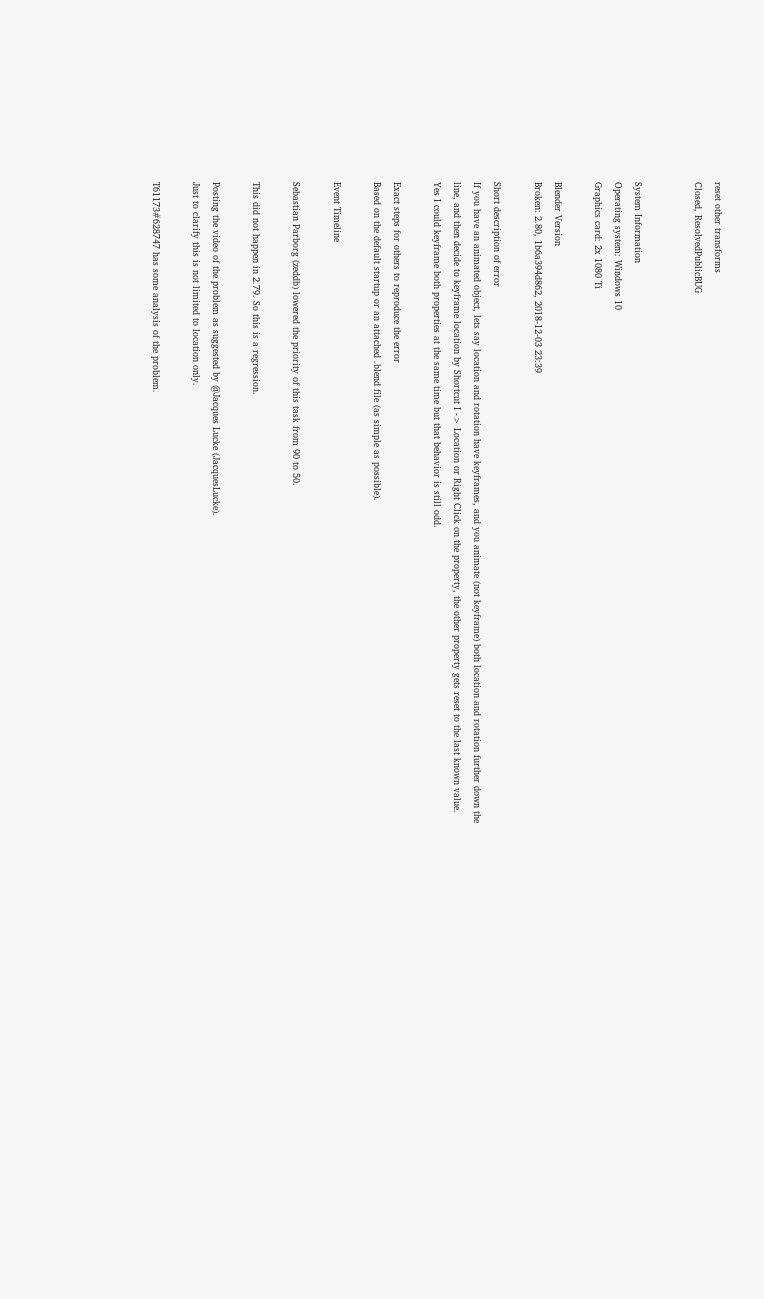reset other transforms
Closed, ResolvedPublicBUG


System Information
Operating system: Windows 10
Graphics card: 2x 1080 Ti

Blender Version
Broken: 2.80, 1b6a394d862, 2018-12-03 23:39

Short description of error
If you have an animated object, lets say location and rotation have keyframes, and you animate (not keyframe) both location and rotation further down the line, and then decide to keyframe location by Shortcut I -> Location or Right Click on the property, the other property gets reset to the last known value.
Yes I could keyframe both properties at the same time but that behavior is still odd.

Exact steps for others to reproduce the error
Based on the default startup or an attached .blend file (as simple as possible).

Event Timeline

Sebastian Parborg (zeddb) lowered the priority of this task from 90 to 50.

This did not happen in 2.79. So this is a regression.

Posting the video of the problem as suggested by @Jacques Lucke (JacquesLucke).
Just to clarify this is not limited to location only.

T61173#628747 has some analysis of the problem.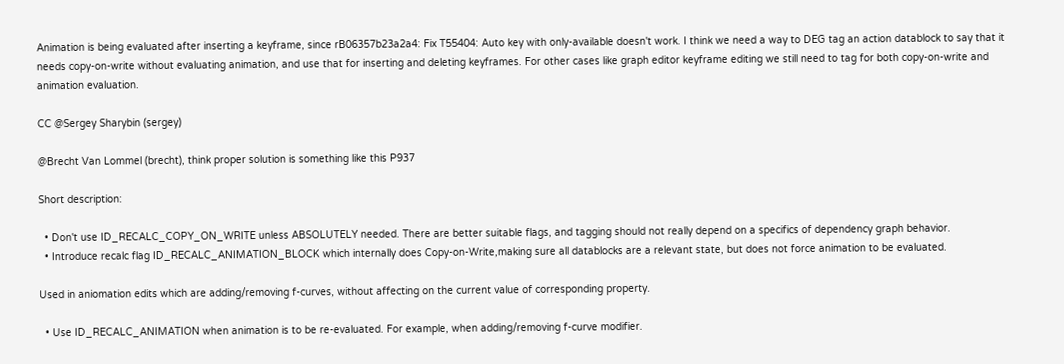Animation is being evaluated after inserting a keyframe, since rB06357b23a2a4: Fix T55404: Auto key with only-available doesn't work. I think we need a way to DEG tag an action datablock to say that it needs copy-on-write without evaluating animation, and use that for inserting and deleting keyframes. For other cases like graph editor keyframe editing we still need to tag for both copy-on-write and animation evaluation.

CC @Sergey Sharybin (sergey)

@Brecht Van Lommel (brecht), think proper solution is something like this P937

Short description:

  • Don't use ID_RECALC_COPY_ON_WRITE unless ABSOLUTELY needed. There are better suitable flags, and tagging should not really depend on a specifics of dependency graph behavior.
  • Introduce recalc flag ID_RECALC_ANIMATION_BLOCK which internally does Copy-on-Write,making sure all datablocks are a relevant state, but does not force animation to be evaluated.

Used in aniomation edits which are adding/removing f-curves, without affecting on the current value of corresponding property.

  • Use ID_RECALC_ANIMATION when animation is to be re-evaluated. For example, when adding/removing f-curve modifier.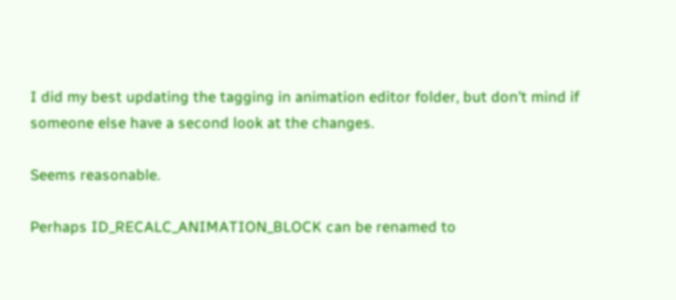I did my best updating the tagging in animation editor folder, but don't mind if someone else have a second look at the changes.

Seems reasonable.

Perhaps ID_RECALC_ANIMATION_BLOCK can be renamed to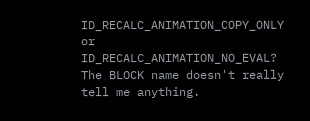ID_RECALC_ANIMATION_COPY_ONLY or ID_RECALC_ANIMATION_NO_EVAL? The BLOCK name doesn't really tell me anything.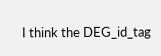I think the DEG_id_tag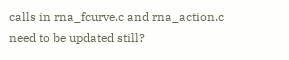calls in rna_fcurve.c and rna_action.c need to be updated still?